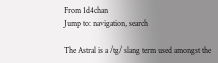From 1d4chan
Jump to: navigation, search

The Astral is a /tg/ slang term used amongst the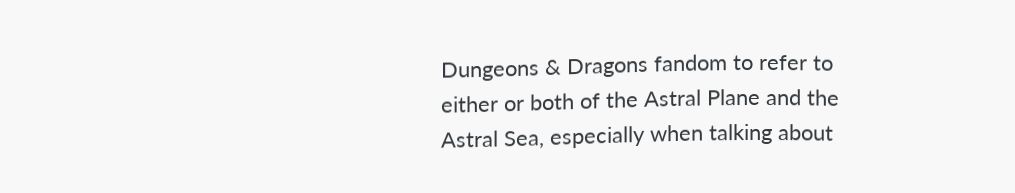Dungeons & Dragons fandom to refer to either or both of the Astral Plane and the Astral Sea, especially when talking about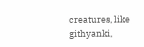creatures, like githyanki,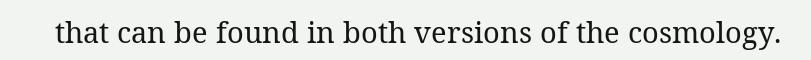that can be found in both versions of the cosmology.